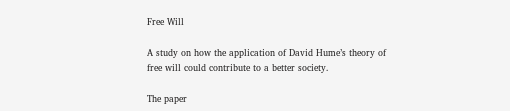Free Will

A study on how the application of David Hume’s theory of free will could contribute to a better society.

The paper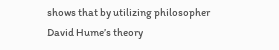shows that by utilizing philosopher David Hume’s theory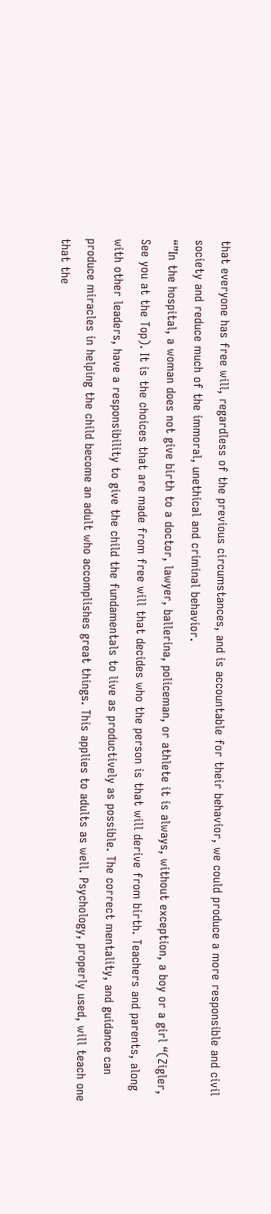that everyone has free will, regardless of the previous circumstances, and is accountable for their behavior, we could produce a more responsible and civil society and reduce much of the immoral, unethical and criminal behavior.
“”In the hospital, a woman does not give birth to a doctor, lawyer, ballerina, policeman, or athlete it is always, without exception, a boy or a girl “(Zigler, See you at the Top). It is the choices that are made from free will that decides who the person is that will derive from birth. Teachers and parents, along with other leaders, have a responsibility to give the child the fundamentals to live as productively as possible. The correct mentality, and guidance can produce miracles in helping the child become an adult who accomplishes great things. This applies to adults as well. Psychology, properly used, will teach one that the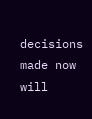decisions made now will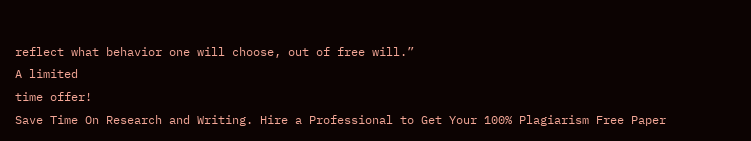reflect what behavior one will choose, out of free will.”
A limited
time offer!
Save Time On Research and Writing. Hire a Professional to Get Your 100% Plagiarism Free Paper